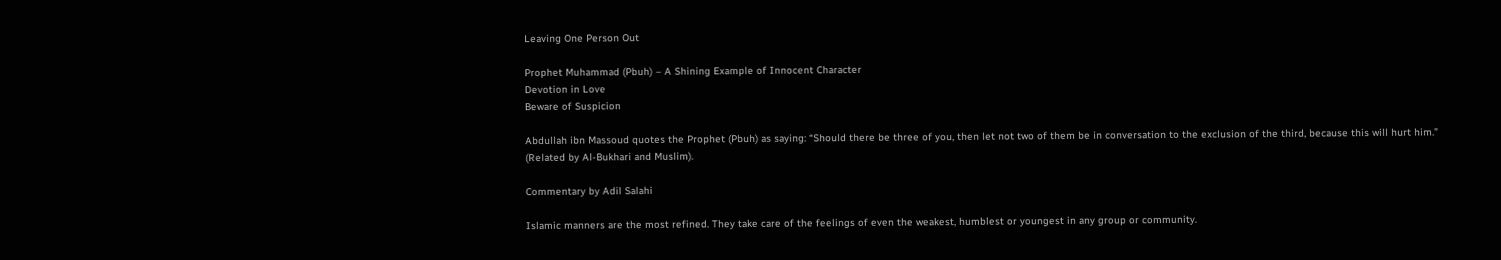Leaving One Person Out

Prophet Muhammad (Pbuh) – A Shining Example of Innocent Character
Devotion in Love
Beware of Suspicion

Abdullah ibn Massoud quotes the Prophet (Pbuh) as saying: “Should there be three of you, then let not two of them be in conversation to the exclusion of the third, because this will hurt him.”
(Related by Al-Bukhari and Muslim).

Commentary by Adil Salahi

Islamic manners are the most refined. They take care of the feelings of even the weakest, humblest or youngest in any group or community.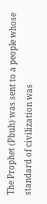The Prophet (Pbuh) was sent to a people whose standard of civilization was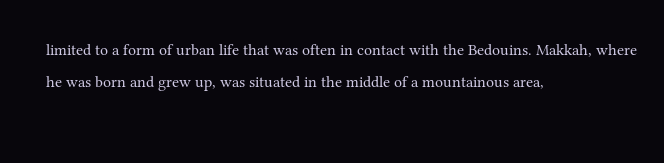limited to a form of urban life that was often in contact with the Bedouins. Makkah, where he was born and grew up, was situated in the middle of a mountainous area,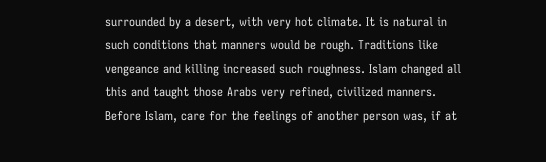surrounded by a desert, with very hot climate. It is natural in such conditions that manners would be rough. Traditions like vengeance and killing increased such roughness. Islam changed all this and taught those Arabs very refined, civilized manners. Before Islam, care for the feelings of another person was, if at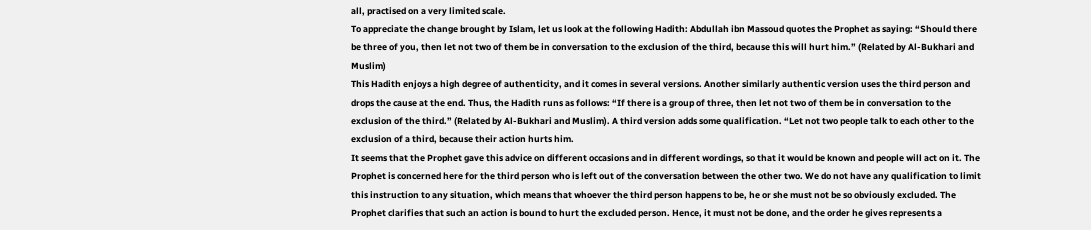all, practised on a very limited scale.
To appreciate the change brought by Islam, let us look at the following Hadith: Abdullah ibn Massoud quotes the Prophet as saying: “Should there be three of you, then let not two of them be in conversation to the exclusion of the third, because this will hurt him.” (Related by Al-Bukhari and Muslim)
This Hadith enjoys a high degree of authenticity, and it comes in several versions. Another similarly authentic version uses the third person and drops the cause at the end. Thus, the Hadith runs as follows: “If there is a group of three, then let not two of them be in conversation to the exclusion of the third.” (Related by Al-Bukhari and Muslim). A third version adds some qualification. “Let not two people talk to each other to the exclusion of a third, because their action hurts him.
It seems that the Prophet gave this advice on different occasions and in different wordings, so that it would be known and people will act on it. The Prophet is concerned here for the third person who is left out of the conversation between the other two. We do not have any qualification to limit this instruction to any situation, which means that whoever the third person happens to be, he or she must not be so obviously excluded. The Prophet clarifies that such an action is bound to hurt the excluded person. Hence, it must not be done, and the order he gives represents a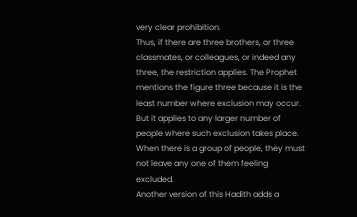very clear prohibition.
Thus, if there are three brothers, or three classmates, or colleagues, or indeed any three, the restriction applies. The Prophet mentions the figure three because it is the least number where exclusion may occur. But it applies to any larger number of people where such exclusion takes place. When there is a group of people, they must not leave any one of them feeling excluded.
Another version of this Hadith adds a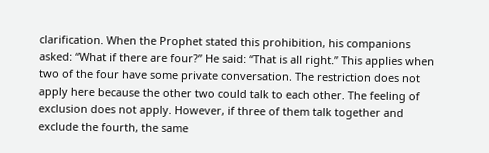clarification. When the Prophet stated this prohibition, his companions asked: “What if there are four?” He said: “That is all right.” This applies when two of the four have some private conversation. The restriction does not apply here because the other two could talk to each other. The feeling of exclusion does not apply. However, if three of them talk together and exclude the fourth, the same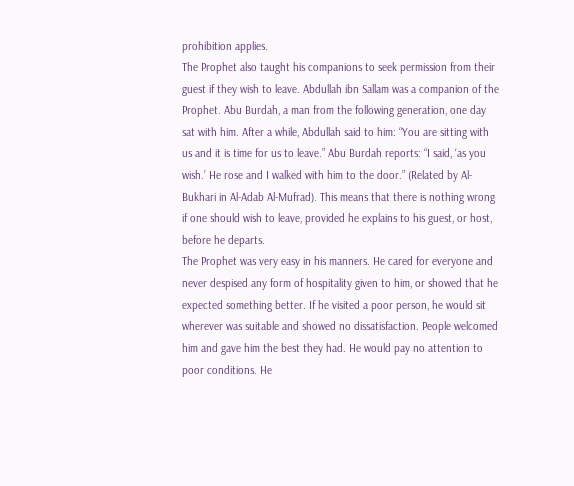prohibition applies.
The Prophet also taught his companions to seek permission from their guest if they wish to leave. Abdullah ibn Sallam was a companion of the Prophet. Abu Burdah, a man from the following generation, one day sat with him. After a while, Abdullah said to him: “You are sitting with us and it is time for us to leave.” Abu Burdah reports: “I said, ‘as you wish.’ He rose and I walked with him to the door.” (Related by Al-Bukhari in Al-Adab Al-Mufrad). This means that there is nothing wrong if one should wish to leave, provided he explains to his guest, or host, before he departs.
The Prophet was very easy in his manners. He cared for everyone and never despised any form of hospitality given to him, or showed that he expected something better. If he visited a poor person, he would sit wherever was suitable and showed no dissatisfaction. People welcomed him and gave him the best they had. He would pay no attention to poor conditions. He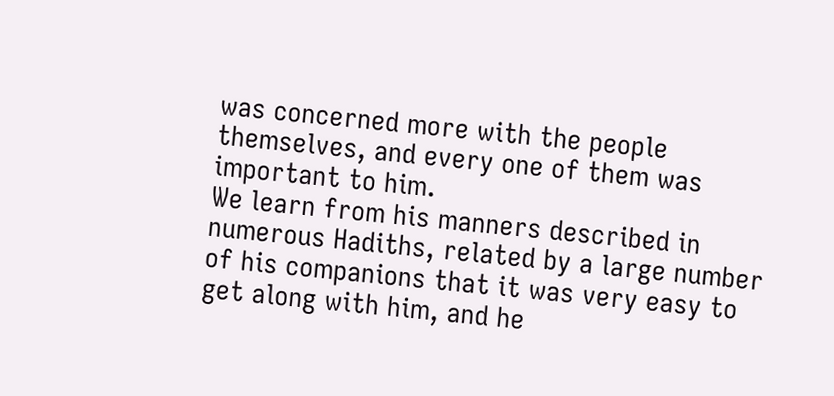was concerned more with the people themselves, and every one of them was important to him.
We learn from his manners described in numerous Hadiths, related by a large number of his companions that it was very easy to get along with him, and he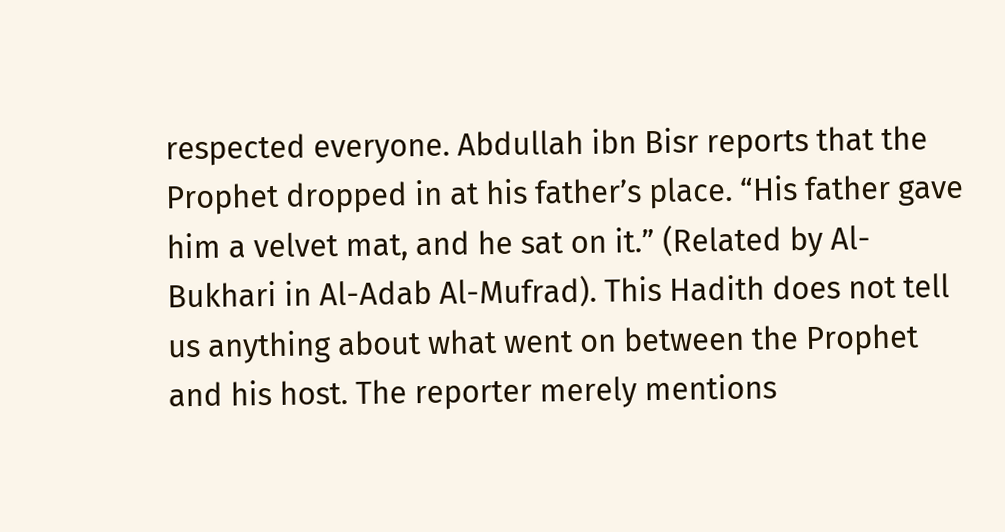respected everyone. Abdullah ibn Bisr reports that the Prophet dropped in at his father’s place. “His father gave him a velvet mat, and he sat on it.” (Related by Al-Bukhari in Al-Adab Al-Mufrad). This Hadith does not tell us anything about what went on between the Prophet and his host. The reporter merely mentions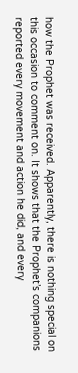how the Prophet was received. Apparently, there is nothing special on this occasion to comment on. It shows that the Prophet’s companions reported every movement and action he did, and every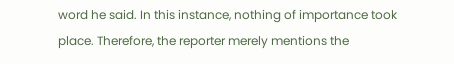word he said. In this instance, nothing of importance took place. Therefore, the reporter merely mentions the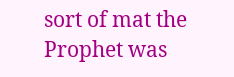sort of mat the Prophet was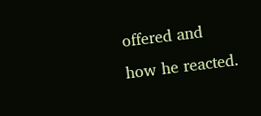offered and how he reacted.